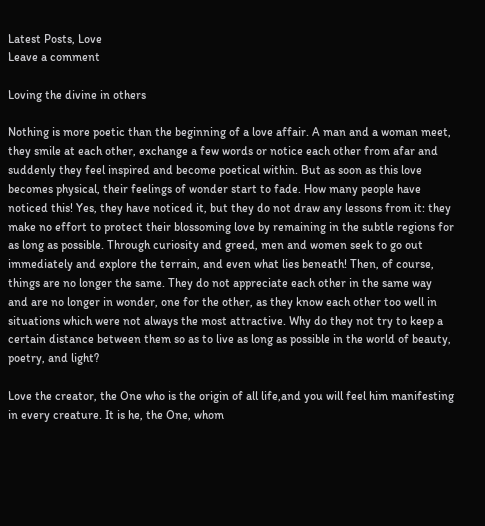Latest Posts, Love
Leave a comment

Loving the divine in others

Nothing is more poetic than the beginning of a love affair. A man and a woman meet, they smile at each other, exchange a few words or notice each other from afar and suddenly they feel inspired and become poetical within. But as soon as this love becomes physical, their feelings of wonder start to fade. How many people have noticed this! Yes, they have noticed it, but they do not draw any lessons from it: they make no effort to protect their blossoming love by remaining in the subtle regions for as long as possible. Through curiosity and greed, men and women seek to go out immediately and explore the terrain, and even what lies beneath! Then, of course, things are no longer the same. They do not appreciate each other in the same way and are no longer in wonder, one for the other, as they know each other too well in situations which were not always the most attractive. Why do they not try to keep a certain distance between them so as to live as long as possible in the world of beauty, poetry, and light?

Love the creator, the One who is the origin of all life,and you will feel him manifesting in every creature. It is he, the One, whom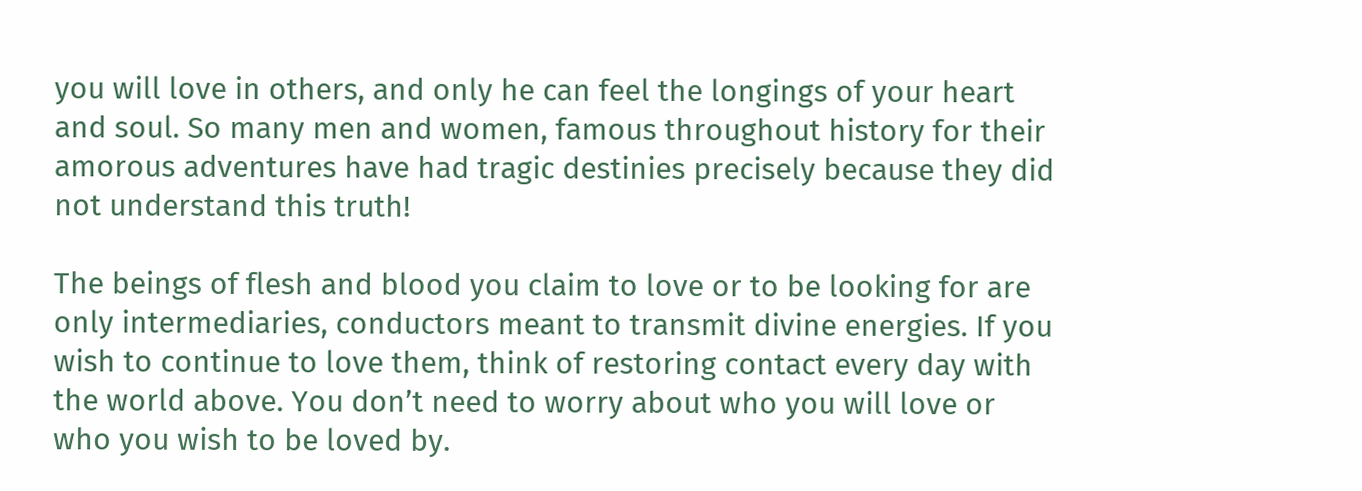you will love in others, and only he can feel the longings of your heart and soul. So many men and women, famous throughout history for their amorous adventures have had tragic destinies precisely because they did not understand this truth!

The beings of flesh and blood you claim to love or to be looking for are only intermediaries, conductors meant to transmit divine energies. If you wish to continue to love them, think of restoring contact every day with the world above. You don’t need to worry about who you will love or who you wish to be loved by.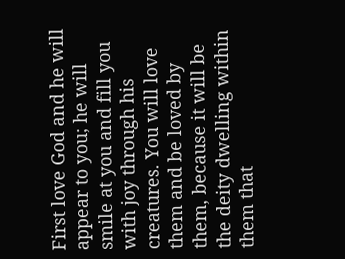First love God and he will appear to you; he will smile at you and fill you with joy through his creatures. You will love them and be loved by them, because it will be the deity dwelling within them that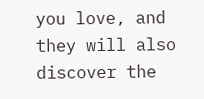you love, and they will also discover the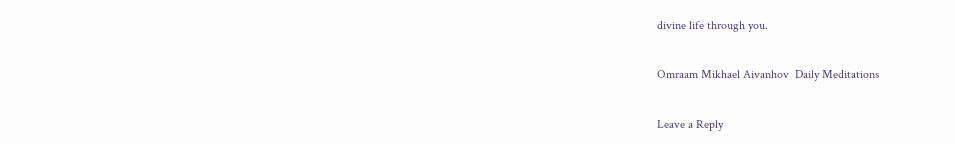divine life through you.

Omraam Mikhael Aivanhov  Daily Meditations

Leave a Reply